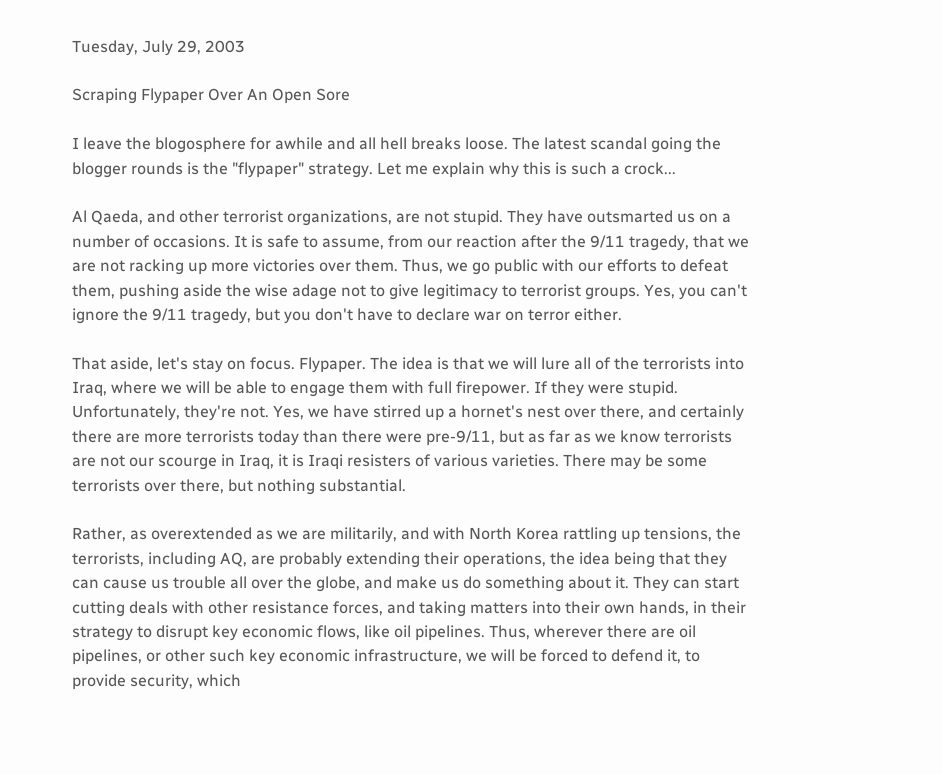Tuesday, July 29, 2003

Scraping Flypaper Over An Open Sore

I leave the blogosphere for awhile and all hell breaks loose. The latest scandal going the blogger rounds is the "flypaper" strategy. Let me explain why this is such a crock...

Al Qaeda, and other terrorist organizations, are not stupid. They have outsmarted us on a number of occasions. It is safe to assume, from our reaction after the 9/11 tragedy, that we are not racking up more victories over them. Thus, we go public with our efforts to defeat them, pushing aside the wise adage not to give legitimacy to terrorist groups. Yes, you can't ignore the 9/11 tragedy, but you don't have to declare war on terror either.

That aside, let's stay on focus. Flypaper. The idea is that we will lure all of the terrorists into Iraq, where we will be able to engage them with full firepower. If they were stupid. Unfortunately, they're not. Yes, we have stirred up a hornet's nest over there, and certainly there are more terrorists today than there were pre-9/11, but as far as we know terrorists are not our scourge in Iraq, it is Iraqi resisters of various varieties. There may be some terrorists over there, but nothing substantial.

Rather, as overextended as we are militarily, and with North Korea rattling up tensions, the terrorists, including AQ, are probably extending their operations, the idea being that they can cause us trouble all over the globe, and make us do something about it. They can start cutting deals with other resistance forces, and taking matters into their own hands, in their strategy to disrupt key economic flows, like oil pipelines. Thus, wherever there are oil pipelines, or other such key economic infrastructure, we will be forced to defend it, to provide security, which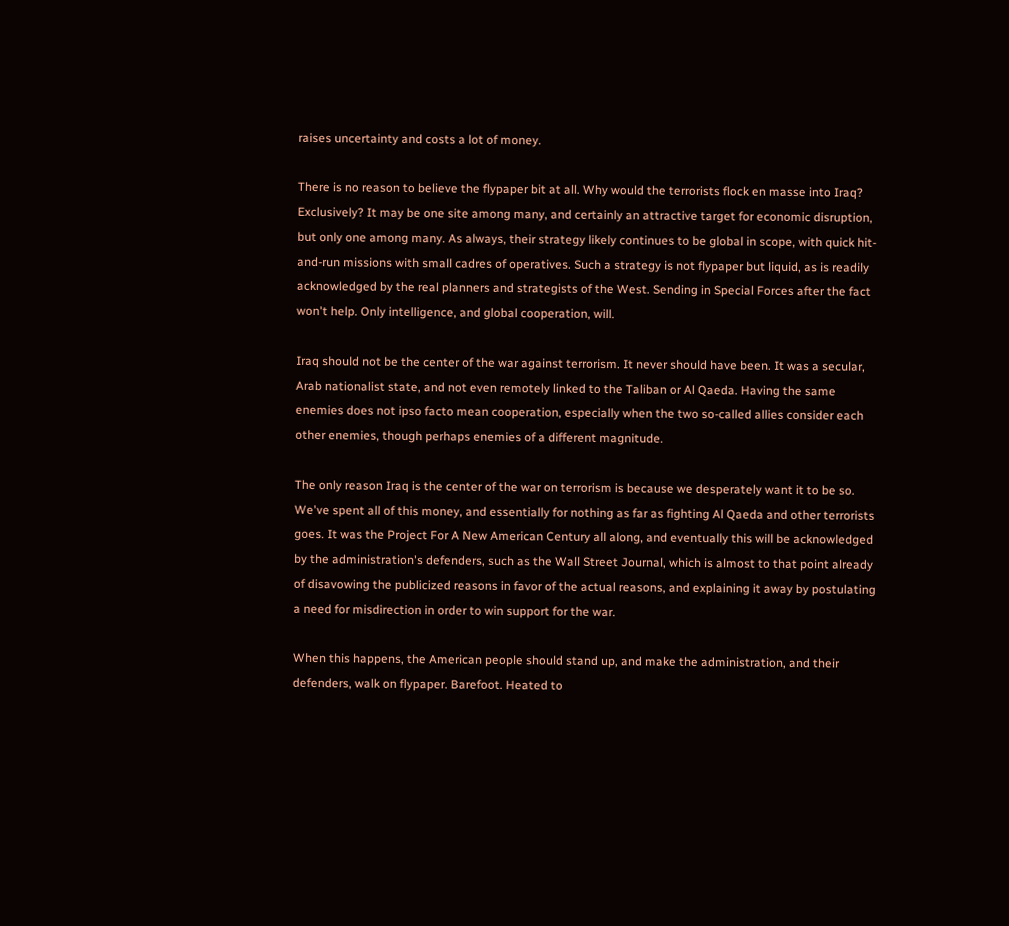raises uncertainty and costs a lot of money.

There is no reason to believe the flypaper bit at all. Why would the terrorists flock en masse into Iraq? Exclusively? It may be one site among many, and certainly an attractive target for economic disruption, but only one among many. As always, their strategy likely continues to be global in scope, with quick hit-and-run missions with small cadres of operatives. Such a strategy is not flypaper but liquid, as is readily acknowledged by the real planners and strategists of the West. Sending in Special Forces after the fact won't help. Only intelligence, and global cooperation, will.

Iraq should not be the center of the war against terrorism. It never should have been. It was a secular, Arab nationalist state, and not even remotely linked to the Taliban or Al Qaeda. Having the same enemies does not ipso facto mean cooperation, especially when the two so-called allies consider each other enemies, though perhaps enemies of a different magnitude.

The only reason Iraq is the center of the war on terrorism is because we desperately want it to be so. We've spent all of this money, and essentially for nothing as far as fighting Al Qaeda and other terrorists goes. It was the Project For A New American Century all along, and eventually this will be acknowledged by the administration's defenders, such as the Wall Street Journal, which is almost to that point already of disavowing the publicized reasons in favor of the actual reasons, and explaining it away by postulating a need for misdirection in order to win support for the war.

When this happens, the American people should stand up, and make the administration, and their defenders, walk on flypaper. Barefoot. Heated to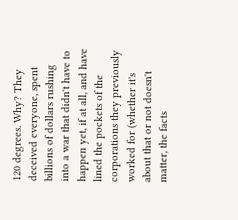120 degrees. Why? They deceived everyone, spent billions of dollars rushing into a war that didn't have to happen yet, if at all, and have lined the pockets of the corporations they previously worked for (whether it's about that or not doesn't matter, the facts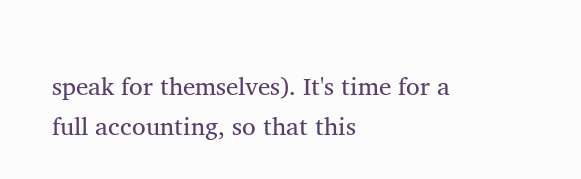speak for themselves). It's time for a full accounting, so that this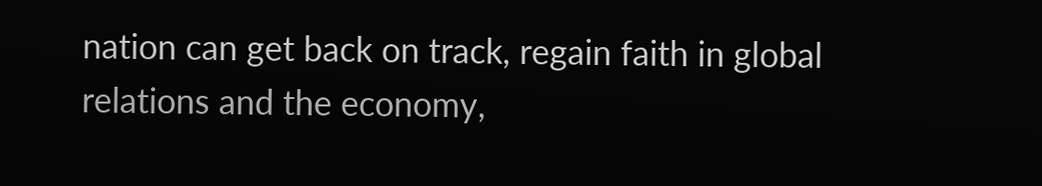nation can get back on track, regain faith in global relations and the economy,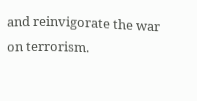and reinvigorate the war on terrorism.